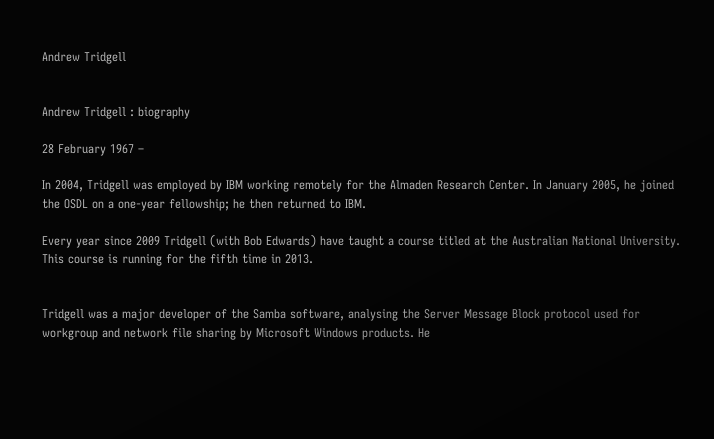Andrew Tridgell


Andrew Tridgell : biography

28 February 1967 –

In 2004, Tridgell was employed by IBM working remotely for the Almaden Research Center. In January 2005, he joined the OSDL on a one-year fellowship; he then returned to IBM.

Every year since 2009 Tridgell (with Bob Edwards) have taught a course titled at the Australian National University. This course is running for the fifth time in 2013.


Tridgell was a major developer of the Samba software, analysing the Server Message Block protocol used for workgroup and network file sharing by Microsoft Windows products. He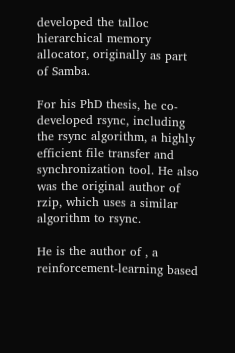developed the talloc hierarchical memory allocator, originally as part of Samba.

For his PhD thesis, he co-developed rsync, including the rsync algorithm, a highly efficient file transfer and synchronization tool. He also was the original author of rzip, which uses a similar algorithm to rsync.

He is the author of , a reinforcement-learning based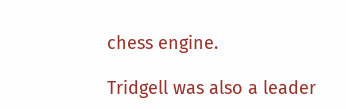chess engine.

Tridgell was also a leader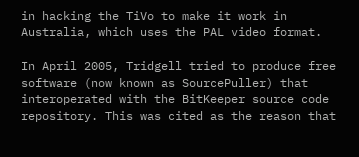in hacking the TiVo to make it work in Australia, which uses the PAL video format.

In April 2005, Tridgell tried to produce free software (now known as SourcePuller) that interoperated with the BitKeeper source code repository. This was cited as the reason that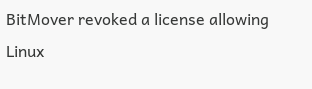BitMover revoked a license allowing Linux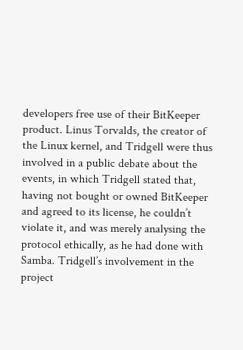developers free use of their BitKeeper product. Linus Torvalds, the creator of the Linux kernel, and Tridgell were thus involved in a public debate about the events, in which Tridgell stated that, having not bought or owned BitKeeper and agreed to its license, he couldn’t violate it, and was merely analysing the protocol ethically, as he had done with Samba. Tridgell’s involvement in the project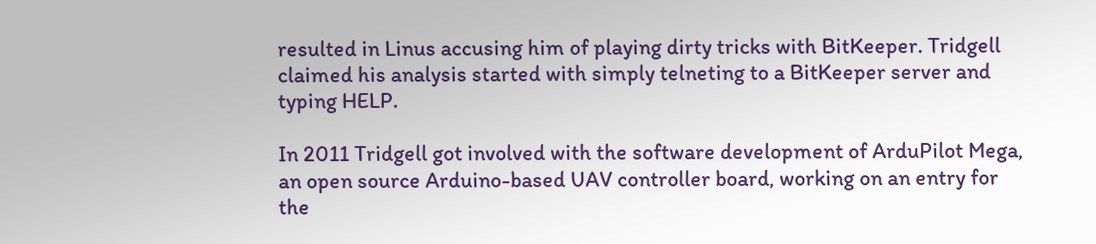resulted in Linus accusing him of playing dirty tricks with BitKeeper. Tridgell claimed his analysis started with simply telneting to a BitKeeper server and typing HELP.

In 2011 Tridgell got involved with the software development of ArduPilot Mega, an open source Arduino-based UAV controller board, working on an entry for the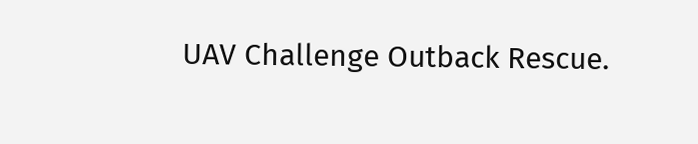UAV Challenge Outback Rescue.